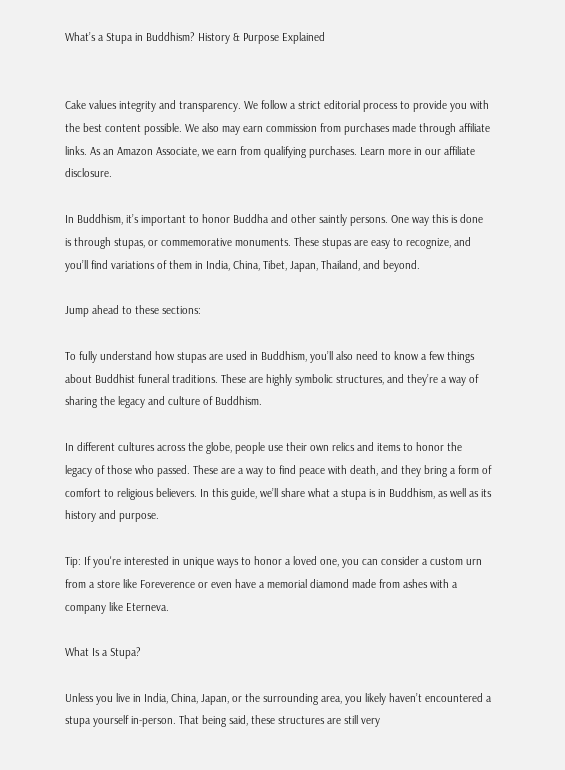What’s a Stupa in Buddhism? History & Purpose Explained


Cake values integrity and transparency. We follow a strict editorial process to provide you with the best content possible. We also may earn commission from purchases made through affiliate links. As an Amazon Associate, we earn from qualifying purchases. Learn more in our affiliate disclosure.

In Buddhism, it’s important to honor Buddha and other saintly persons. One way this is done is through stupas, or commemorative monuments. These stupas are easy to recognize, and you’ll find variations of them in India, China, Tibet, Japan, Thailand, and beyond.

Jump ahead to these sections:

To fully understand how stupas are used in Buddhism, you’ll also need to know a few things about Buddhist funeral traditions. These are highly symbolic structures, and they’re a way of sharing the legacy and culture of Buddhism.

In different cultures across the globe, people use their own relics and items to honor the legacy of those who passed. These are a way to find peace with death, and they bring a form of comfort to religious believers. In this guide, we’ll share what a stupa is in Buddhism, as well as its history and purpose.

Tip: If you're interested in unique ways to honor a loved one, you can consider a custom urn from a store like Foreverence or even have a memorial diamond made from ashes with a company like Eterneva.

What Is a Stupa?

Unless you live in India, China, Japan, or the surrounding area, you likely haven’t encountered a stupa yourself in-person. That being said, these structures are still very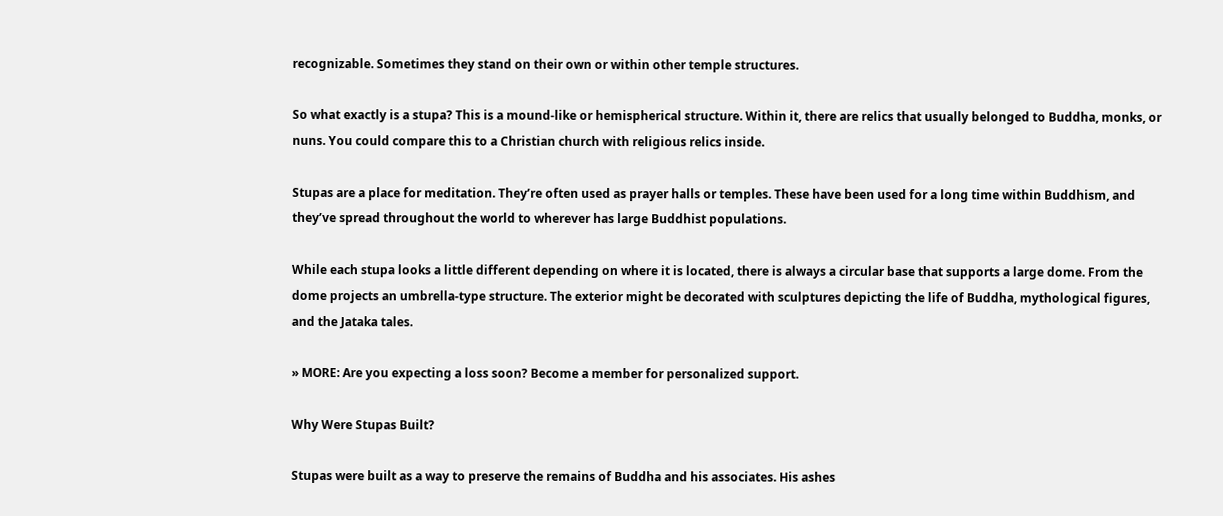recognizable. Sometimes they stand on their own or within other temple structures.

So what exactly is a stupa? This is a mound-like or hemispherical structure. Within it, there are relics that usually belonged to Buddha, monks, or nuns. You could compare this to a Christian church with religious relics inside.

Stupas are a place for meditation. They’re often used as prayer halls or temples. These have been used for a long time within Buddhism, and they’ve spread throughout the world to wherever has large Buddhist populations.

While each stupa looks a little different depending on where it is located, there is always a circular base that supports a large dome. From the dome projects an umbrella-type structure. The exterior might be decorated with sculptures depicting the life of Buddha, mythological figures, and the Jataka tales.

» MORE: Are you expecting a loss soon? Become a member for personalized support.

Why Were Stupas Built?

Stupas were built as a way to preserve the remains of Buddha and his associates. His ashes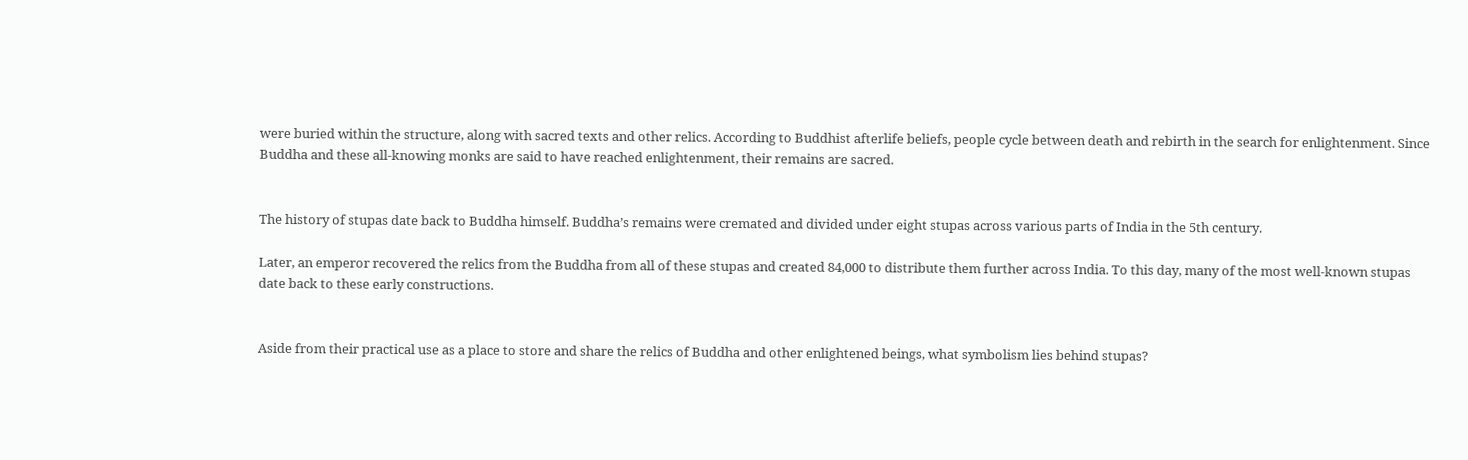were buried within the structure, along with sacred texts and other relics. According to Buddhist afterlife beliefs, people cycle between death and rebirth in the search for enlightenment. Since Buddha and these all-knowing monks are said to have reached enlightenment, their remains are sacred.


The history of stupas date back to Buddha himself. Buddha’s remains were cremated and divided under eight stupas across various parts of India in the 5th century.

Later, an emperor recovered the relics from the Buddha from all of these stupas and created 84,000 to distribute them further across India. To this day, many of the most well-known stupas date back to these early constructions.


Aside from their practical use as a place to store and share the relics of Buddha and other enlightened beings, what symbolism lies behind stupas?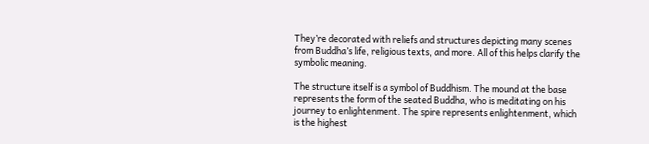They’re decorated with reliefs and structures depicting many scenes from Buddha’s life, religious texts, and more. All of this helps clarify the symbolic meaning.

The structure itself is a symbol of Buddhism. The mound at the base represents the form of the seated Buddha, who is meditating on his journey to enlightenment. The spire represents enlightenment, which is the highest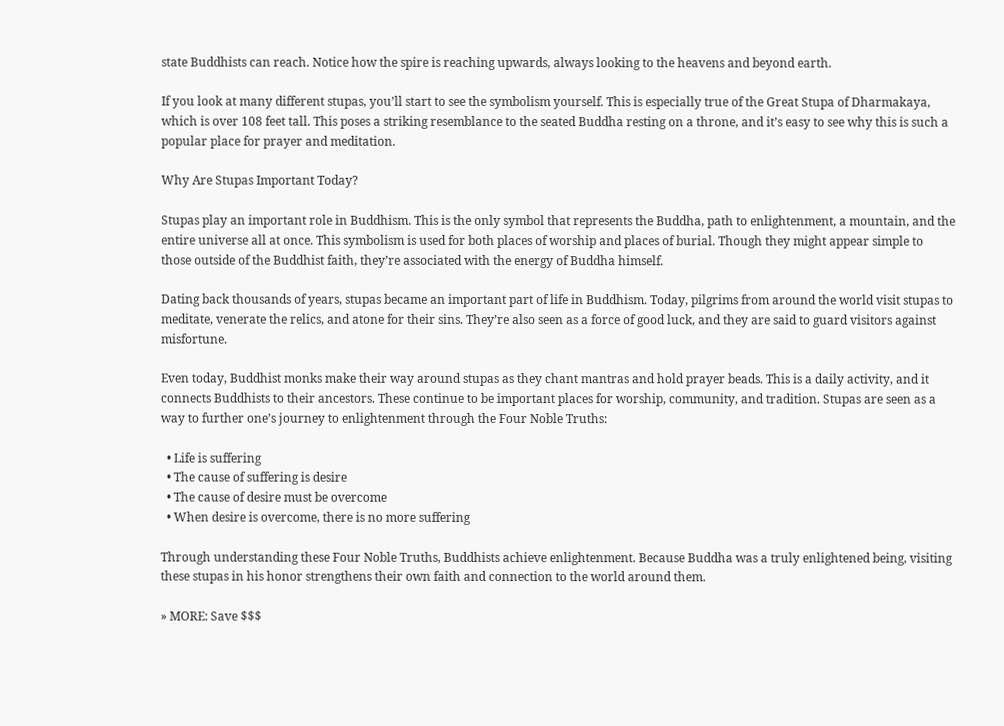state Buddhists can reach. Notice how the spire is reaching upwards, always looking to the heavens and beyond earth.

If you look at many different stupas, you’ll start to see the symbolism yourself. This is especially true of the Great Stupa of Dharmakaya, which is over 108 feet tall. This poses a striking resemblance to the seated Buddha resting on a throne, and it’s easy to see why this is such a popular place for prayer and meditation.

Why Are Stupas Important Today?

Stupas play an important role in Buddhism. This is the only symbol that represents the Buddha, path to enlightenment, a mountain, and the entire universe all at once. This symbolism is used for both places of worship and places of burial. Though they might appear simple to those outside of the Buddhist faith, they’re associated with the energy of Buddha himself.

Dating back thousands of years, stupas became an important part of life in Buddhism. Today, pilgrims from around the world visit stupas to meditate, venerate the relics, and atone for their sins. They’re also seen as a force of good luck, and they are said to guard visitors against misfortune.

Even today, Buddhist monks make their way around stupas as they chant mantras and hold prayer beads. This is a daily activity, and it connects Buddhists to their ancestors. These continue to be important places for worship, community, and tradition. Stupas are seen as a way to further one’s journey to enlightenment through the Four Noble Truths:

  • Life is suffering
  • The cause of suffering is desire
  • The cause of desire must be overcome
  • When desire is overcome, there is no more suffering

Through understanding these Four Noble Truths, Buddhists achieve enlightenment. Because Buddha was a truly enlightened being, visiting these stupas in his honor strengthens their own faith and connection to the world around them.

» MORE: Save $$$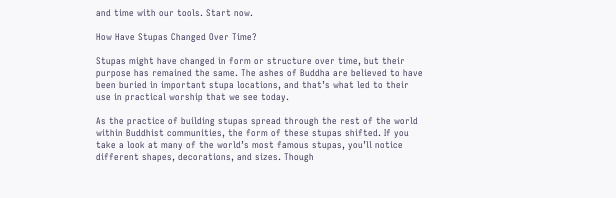and time with our tools. Start now.

How Have Stupas Changed Over Time?

Stupas might have changed in form or structure over time, but their purpose has remained the same. The ashes of Buddha are believed to have been buried in important stupa locations, and that’s what led to their use in practical worship that we see today.

As the practice of building stupas spread through the rest of the world within Buddhist communities, the form of these stupas shifted. If you take a look at many of the world’s most famous stupas, you’ll notice different shapes, decorations, and sizes. Though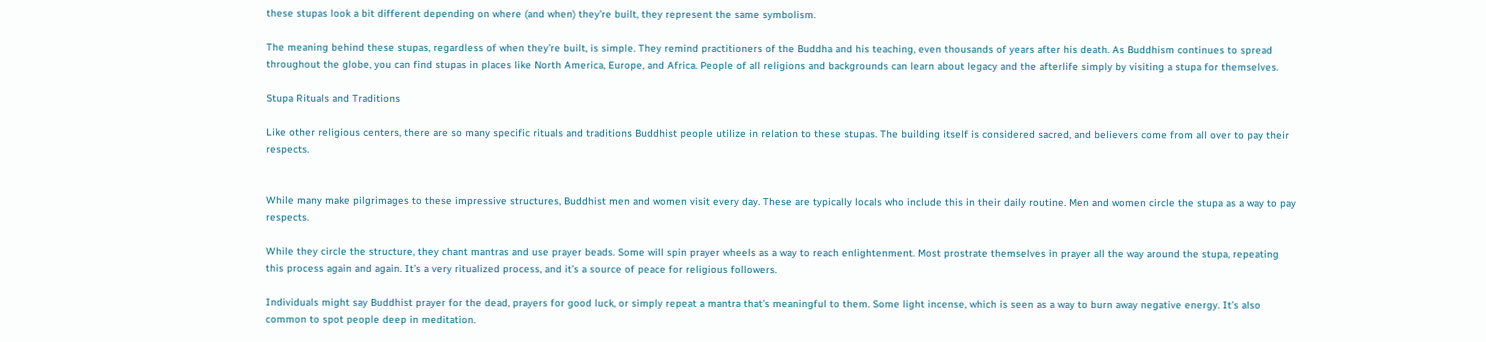these stupas look a bit different depending on where (and when) they’re built, they represent the same symbolism.

The meaning behind these stupas, regardless of when they’re built, is simple. They remind practitioners of the Buddha and his teaching, even thousands of years after his death. As Buddhism continues to spread throughout the globe, you can find stupas in places like North America, Europe, and Africa. People of all religions and backgrounds can learn about legacy and the afterlife simply by visiting a stupa for themselves.

Stupa Rituals and Traditions

Like other religious centers, there are so many specific rituals and traditions Buddhist people utilize in relation to these stupas. The building itself is considered sacred, and believers come from all over to pay their respects.


While many make pilgrimages to these impressive structures, Buddhist men and women visit every day. These are typically locals who include this in their daily routine. Men and women circle the stupa as a way to pay respects.

While they circle the structure, they chant mantras and use prayer beads. Some will spin prayer wheels as a way to reach enlightenment. Most prostrate themselves in prayer all the way around the stupa, repeating this process again and again. It’s a very ritualized process, and it’s a source of peace for religious followers.

Individuals might say Buddhist prayer for the dead, prayers for good luck, or simply repeat a mantra that’s meaningful to them. Some light incense, which is seen as a way to burn away negative energy. It’s also common to spot people deep in meditation.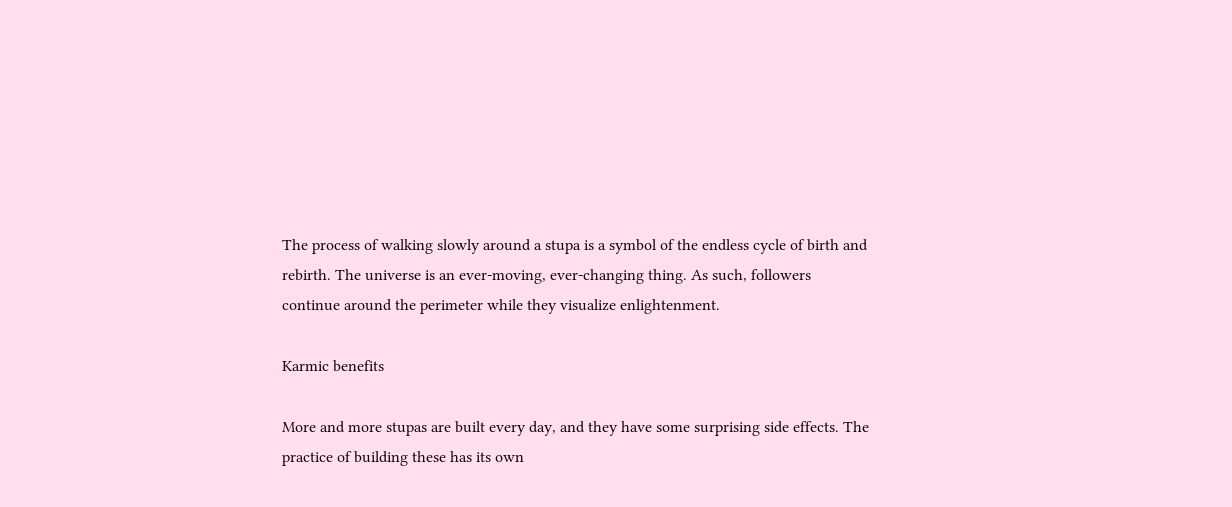The process of walking slowly around a stupa is a symbol of the endless cycle of birth and rebirth. The universe is an ever-moving, ever-changing thing. As such, followers continue around the perimeter while they visualize enlightenment.

Karmic benefits

More and more stupas are built every day, and they have some surprising side effects. The practice of building these has its own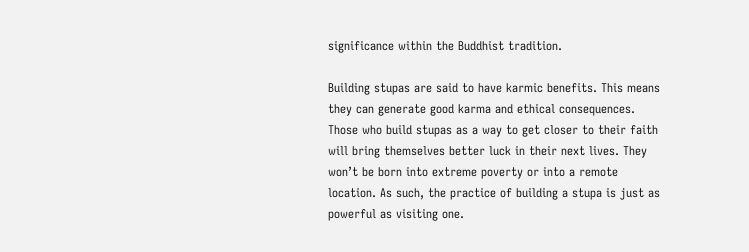significance within the Buddhist tradition.

Building stupas are said to have karmic benefits. This means they can generate good karma and ethical consequences. Those who build stupas as a way to get closer to their faith will bring themselves better luck in their next lives. They won’t be born into extreme poverty or into a remote location. As such, the practice of building a stupa is just as powerful as visiting one.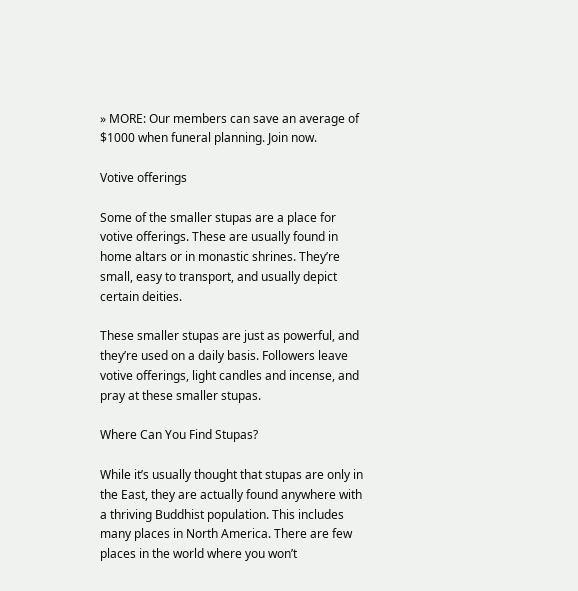» MORE: Our members can save an average of $1000 when funeral planning. Join now.

Votive offerings

Some of the smaller stupas are a place for votive offerings. These are usually found in home altars or in monastic shrines. They’re small, easy to transport, and usually depict certain deities.

These smaller stupas are just as powerful, and they’re used on a daily basis. Followers leave votive offerings, light candles and incense, and pray at these smaller stupas.

Where Can You Find Stupas?

While it’s usually thought that stupas are only in the East, they are actually found anywhere with a thriving Buddhist population. This includes many places in North America. There are few places in the world where you won’t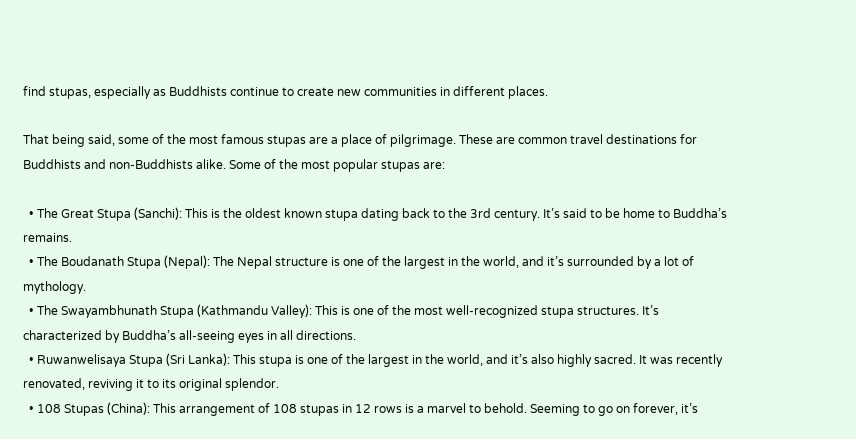find stupas, especially as Buddhists continue to create new communities in different places.

That being said, some of the most famous stupas are a place of pilgrimage. These are common travel destinations for Buddhists and non-Buddhists alike. Some of the most popular stupas are:

  • The Great Stupa (Sanchi): This is the oldest known stupa dating back to the 3rd century. It’s said to be home to Buddha’s remains.
  • The Boudanath Stupa (Nepal): The Nepal structure is one of the largest in the world, and it’s surrounded by a lot of mythology.
  • The Swayambhunath Stupa (Kathmandu Valley): This is one of the most well-recognized stupa structures. It’s characterized by Buddha’s all-seeing eyes in all directions.
  • Ruwanwelisaya Stupa (Sri Lanka): This stupa is one of the largest in the world, and it’s also highly sacred. It was recently renovated, reviving it to its original splendor.
  • 108 Stupas (China): This arrangement of 108 stupas in 12 rows is a marvel to behold. Seeming to go on forever, it’s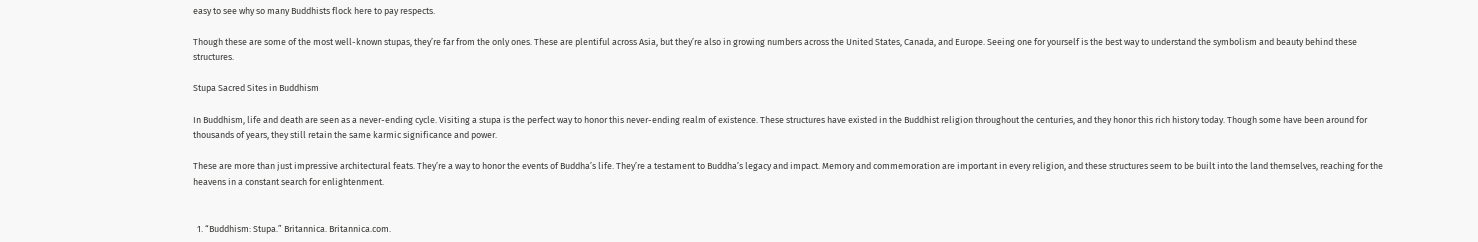easy to see why so many Buddhists flock here to pay respects.

Though these are some of the most well-known stupas, they’re far from the only ones. These are plentiful across Asia, but they’re also in growing numbers across the United States, Canada, and Europe. Seeing one for yourself is the best way to understand the symbolism and beauty behind these structures.

Stupa Sacred Sites in Buddhism

In Buddhism, life and death are seen as a never-ending cycle. Visiting a stupa is the perfect way to honor this never-ending realm of existence. These structures have existed in the Buddhist religion throughout the centuries, and they honor this rich history today. Though some have been around for thousands of years, they still retain the same karmic significance and power.

These are more than just impressive architectural feats. They’re a way to honor the events of Buddha’s life. They’re a testament to Buddha’s legacy and impact. Memory and commemoration are important in every religion, and these structures seem to be built into the land themselves, reaching for the heavens in a constant search for enlightenment.


  1. “Buddhism: Stupa.” Britannica. Britannica.com.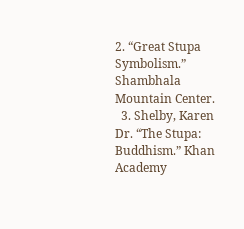2. “Great Stupa Symbolism.” Shambhala Mountain Center.
  3. Shelby, Karen Dr. “The Stupa: Buddhism.” Khan Academy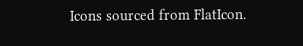Icons sourced from FlatIcon.